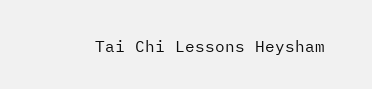Tai Chi Lessons Heysham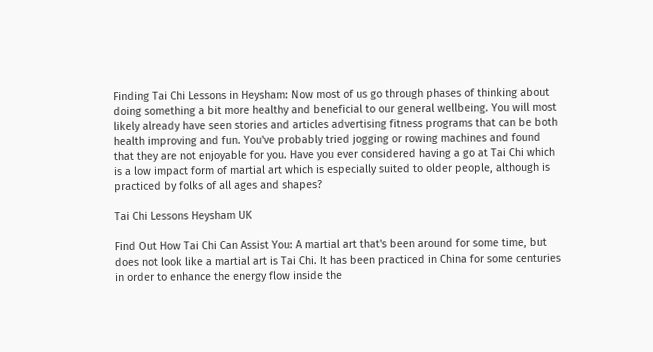Finding Tai Chi Lessons in Heysham: Now most of us go through phases of thinking about doing something a bit more healthy and beneficial to our general wellbeing. You will most likely already have seen stories and articles advertising fitness programs that can be both health improving and fun. You've probably tried jogging or rowing machines and found that they are not enjoyable for you. Have you ever considered having a go at Tai Chi which is a low impact form of martial art which is especially suited to older people, although is practiced by folks of all ages and shapes?

Tai Chi Lessons Heysham UK

Find Out How Tai Chi Can Assist You: A martial art that's been around for some time, but does not look like a martial art is Tai Chi. It has been practiced in China for some centuries in order to enhance the energy flow inside the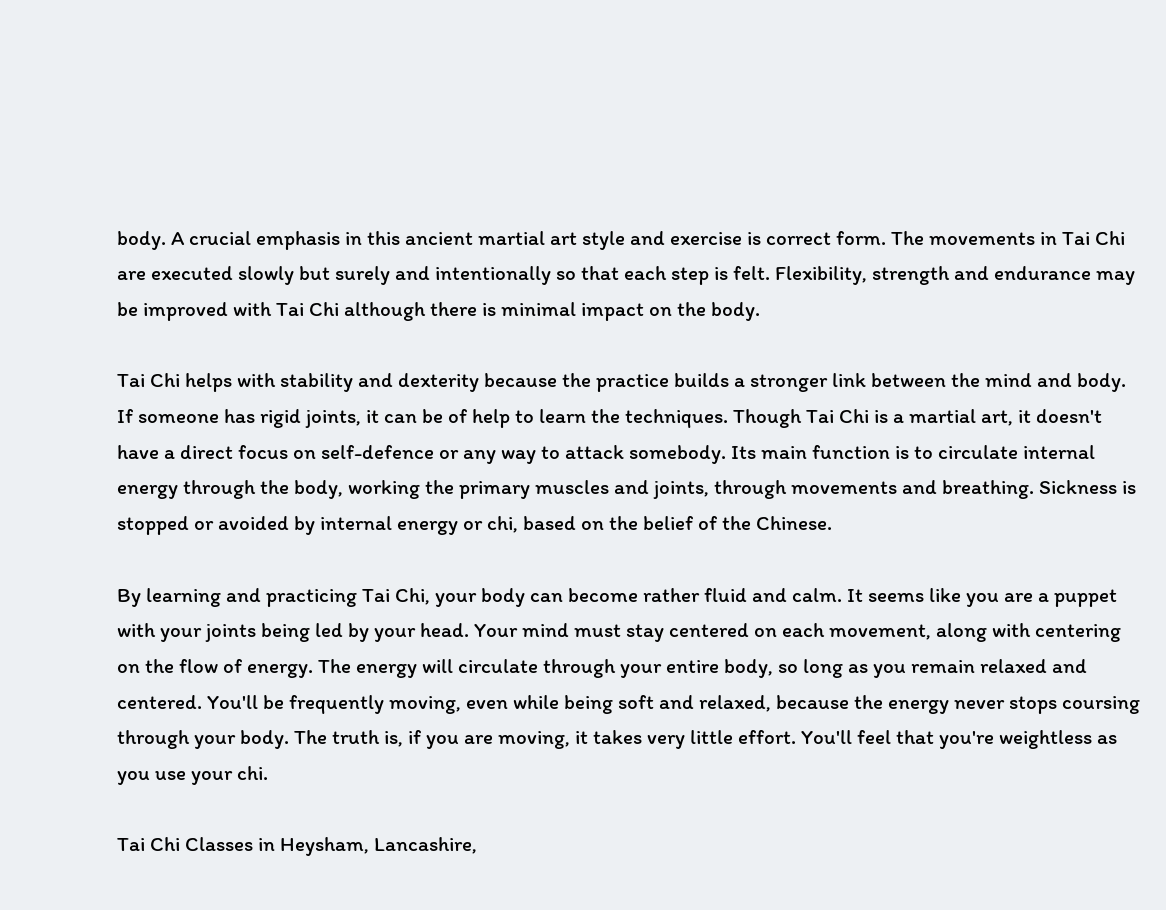body. A crucial emphasis in this ancient martial art style and exercise is correct form. The movements in Tai Chi are executed slowly but surely and intentionally so that each step is felt. Flexibility, strength and endurance may be improved with Tai Chi although there is minimal impact on the body.

Tai Chi helps with stability and dexterity because the practice builds a stronger link between the mind and body. If someone has rigid joints, it can be of help to learn the techniques. Though Tai Chi is a martial art, it doesn't have a direct focus on self-defence or any way to attack somebody. Its main function is to circulate internal energy through the body, working the primary muscles and joints, through movements and breathing. Sickness is stopped or avoided by internal energy or chi, based on the belief of the Chinese.

By learning and practicing Tai Chi, your body can become rather fluid and calm. It seems like you are a puppet with your joints being led by your head. Your mind must stay centered on each movement, along with centering on the flow of energy. The energy will circulate through your entire body, so long as you remain relaxed and centered. You'll be frequently moving, even while being soft and relaxed, because the energy never stops coursing through your body. The truth is, if you are moving, it takes very little effort. You'll feel that you're weightless as you use your chi.

Tai Chi Classes in Heysham, Lancashire,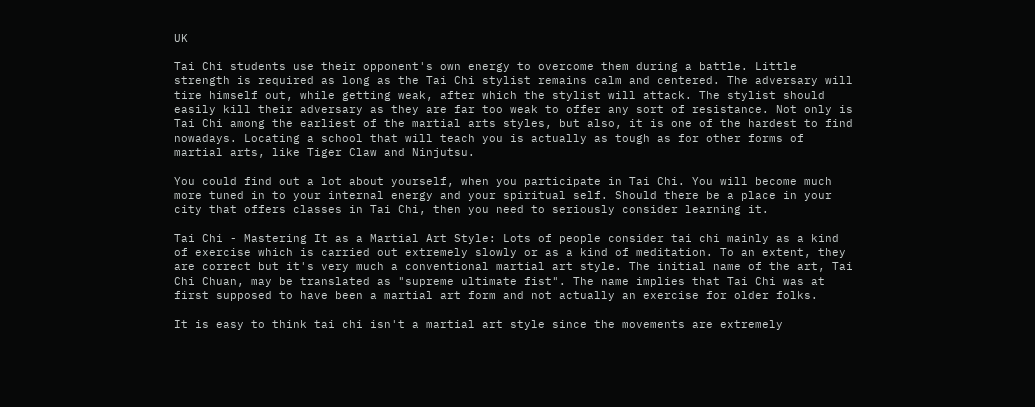UK

Tai Chi students use their opponent's own energy to overcome them during a battle. Little strength is required as long as the Tai Chi stylist remains calm and centered. The adversary will tire himself out, while getting weak, after which the stylist will attack. The stylist should easily kill their adversary as they are far too weak to offer any sort of resistance. Not only is Tai Chi among the earliest of the martial arts styles, but also, it is one of the hardest to find nowadays. Locating a school that will teach you is actually as tough as for other forms of martial arts, like Tiger Claw and Ninjutsu.

You could find out a lot about yourself, when you participate in Tai Chi. You will become much more tuned in to your internal energy and your spiritual self. Should there be a place in your city that offers classes in Tai Chi, then you need to seriously consider learning it.

Tai Chi - Mastering It as a Martial Art Style: Lots of people consider tai chi mainly as a kind of exercise which is carried out extremely slowly or as a kind of meditation. To an extent, they are correct but it's very much a conventional martial art style. The initial name of the art, Tai Chi Chuan, may be translated as "supreme ultimate fist". The name implies that Tai Chi was at first supposed to have been a martial art form and not actually an exercise for older folks.

It is easy to think tai chi isn't a martial art style since the movements are extremely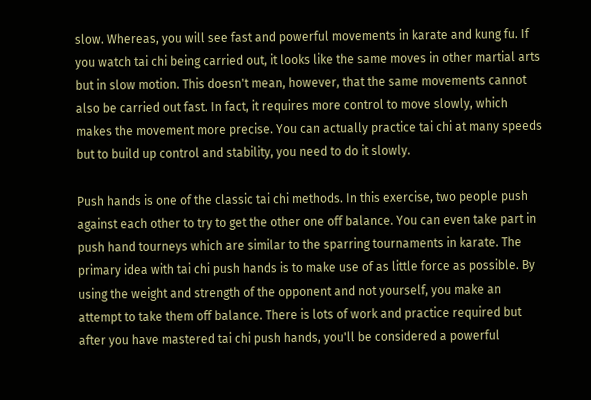slow. Whereas, you will see fast and powerful movements in karate and kung fu. If you watch tai chi being carried out, it looks like the same moves in other martial arts but in slow motion. This doesn't mean, however, that the same movements cannot also be carried out fast. In fact, it requires more control to move slowly, which makes the movement more precise. You can actually practice tai chi at many speeds but to build up control and stability, you need to do it slowly.

Push hands is one of the classic tai chi methods. In this exercise, two people push against each other to try to get the other one off balance. You can even take part in push hand tourneys which are similar to the sparring tournaments in karate. The primary idea with tai chi push hands is to make use of as little force as possible. By using the weight and strength of the opponent and not yourself, you make an attempt to take them off balance. There is lots of work and practice required but after you have mastered tai chi push hands, you'll be considered a powerful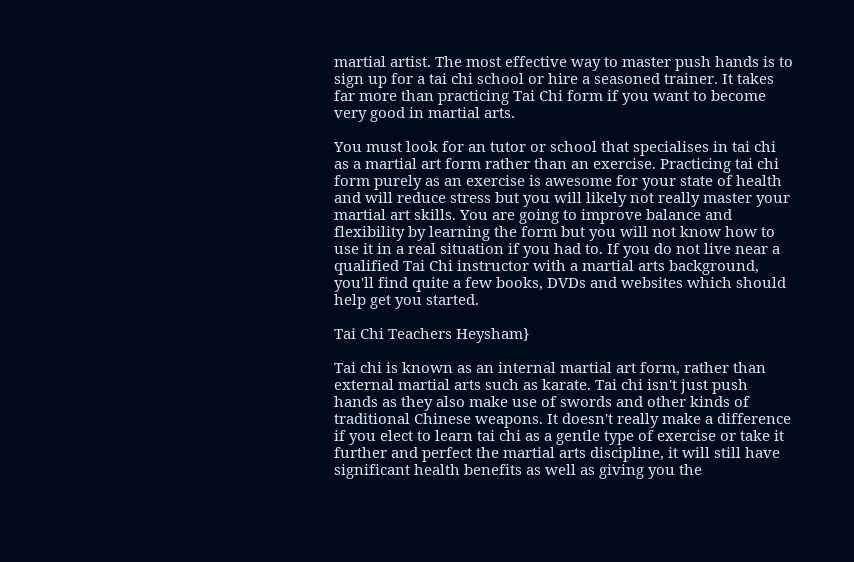martial artist. The most effective way to master push hands is to sign up for a tai chi school or hire a seasoned trainer. It takes far more than practicing Tai Chi form if you want to become very good in martial arts.

You must look for an tutor or school that specialises in tai chi as a martial art form rather than an exercise. Practicing tai chi form purely as an exercise is awesome for your state of health and will reduce stress but you will likely not really master your martial art skills. You are going to improve balance and flexibility by learning the form but you will not know how to use it in a real situation if you had to. If you do not live near a qualified Tai Chi instructor with a martial arts background, you'll find quite a few books, DVDs and websites which should help get you started.

Tai Chi Teachers Heysham}

Tai chi is known as an internal martial art form, rather than external martial arts such as karate. Tai chi isn't just push hands as they also make use of swords and other kinds of traditional Chinese weapons. It doesn't really make a difference if you elect to learn tai chi as a gentle type of exercise or take it further and perfect the martial arts discipline, it will still have significant health benefits as well as giving you the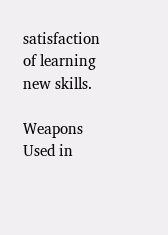satisfaction of learning new skills.

Weapons Used in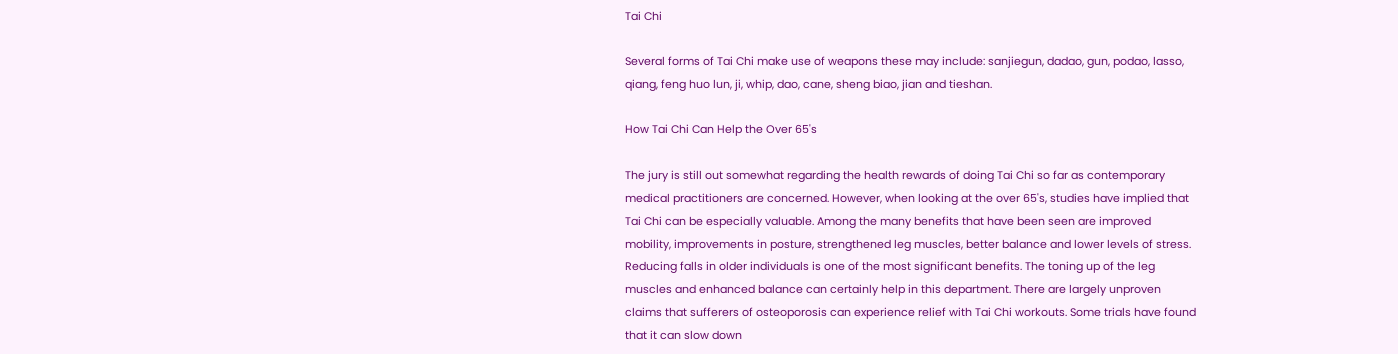Tai Chi

Several forms of Tai Chi make use of weapons these may include: sanjiegun, dadao, gun, podao, lasso, qiang, feng huo lun, ji, whip, dao, cane, sheng biao, jian and tieshan.

How Tai Chi Can Help the Over 65's

The jury is still out somewhat regarding the health rewards of doing Tai Chi so far as contemporary medical practitioners are concerned. However, when looking at the over 65's, studies have implied that Tai Chi can be especially valuable. Among the many benefits that have been seen are improved mobility, improvements in posture, strengthened leg muscles, better balance and lower levels of stress. Reducing falls in older individuals is one of the most significant benefits. The toning up of the leg muscles and enhanced balance can certainly help in this department. There are largely unproven claims that sufferers of osteoporosis can experience relief with Tai Chi workouts. Some trials have found that it can slow down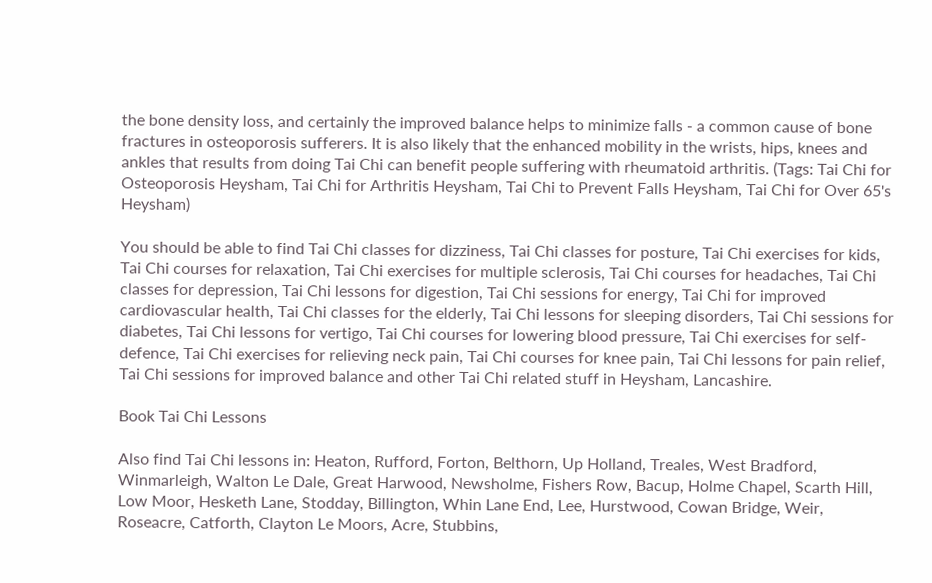the bone density loss, and certainly the improved balance helps to minimize falls - a common cause of bone fractures in osteoporosis sufferers. It is also likely that the enhanced mobility in the wrists, hips, knees and ankles that results from doing Tai Chi can benefit people suffering with rheumatoid arthritis. (Tags: Tai Chi for Osteoporosis Heysham, Tai Chi for Arthritis Heysham, Tai Chi to Prevent Falls Heysham, Tai Chi for Over 65's Heysham)

You should be able to find Tai Chi classes for dizziness, Tai Chi classes for posture, Tai Chi exercises for kids, Tai Chi courses for relaxation, Tai Chi exercises for multiple sclerosis, Tai Chi courses for headaches, Tai Chi classes for depression, Tai Chi lessons for digestion, Tai Chi sessions for energy, Tai Chi for improved cardiovascular health, Tai Chi classes for the elderly, Tai Chi lessons for sleeping disorders, Tai Chi sessions for diabetes, Tai Chi lessons for vertigo, Tai Chi courses for lowering blood pressure, Tai Chi exercises for self-defence, Tai Chi exercises for relieving neck pain, Tai Chi courses for knee pain, Tai Chi lessons for pain relief, Tai Chi sessions for improved balance and other Tai Chi related stuff in Heysham, Lancashire.

Book Tai Chi Lessons

Also find Tai Chi lessons in: Heaton, Rufford, Forton, Belthorn, Up Holland, Treales, West Bradford, Winmarleigh, Walton Le Dale, Great Harwood, Newsholme, Fishers Row, Bacup, Holme Chapel, Scarth Hill, Low Moor, Hesketh Lane, Stodday, Billington, Whin Lane End, Lee, Hurstwood, Cowan Bridge, Weir, Roseacre, Catforth, Clayton Le Moors, Acre, Stubbins,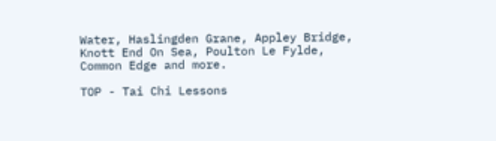Water, Haslingden Grane, Appley Bridge, Knott End On Sea, Poulton Le Fylde, Common Edge and more.

TOP - Tai Chi Lessons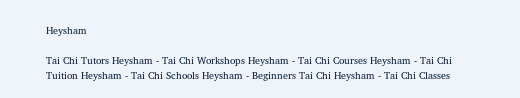Heysham

Tai Chi Tutors Heysham - Tai Chi Workshops Heysham - Tai Chi Courses Heysham - Tai Chi Tuition Heysham - Tai Chi Schools Heysham - Beginners Tai Chi Heysham - Tai Chi Classes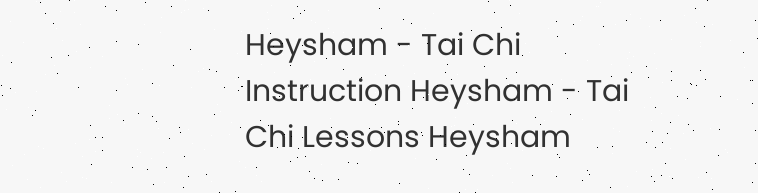Heysham - Tai Chi Instruction Heysham - Tai Chi Lessons Heysham